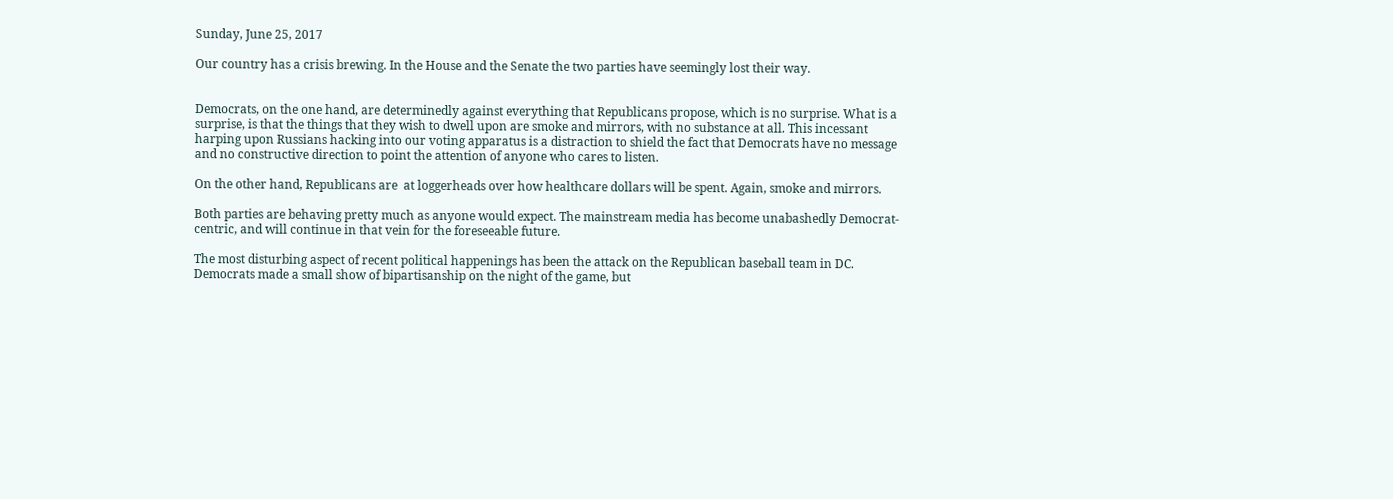Sunday, June 25, 2017

Our country has a crisis brewing. In the House and the Senate the two parties have seemingly lost their way.


Democrats, on the one hand, are determinedly against everything that Republicans propose, which is no surprise. What is a surprise, is that the things that they wish to dwell upon are smoke and mirrors, with no substance at all. This incessant harping upon Russians hacking into our voting apparatus is a distraction to shield the fact that Democrats have no message and no constructive direction to point the attention of anyone who cares to listen.

On the other hand, Republicans are  at loggerheads over how healthcare dollars will be spent. Again, smoke and mirrors.

Both parties are behaving pretty much as anyone would expect. The mainstream media has become unabashedly Democrat-centric, and will continue in that vein for the foreseeable future.

The most disturbing aspect of recent political happenings has been the attack on the Republican baseball team in DC. Democrats made a small show of bipartisanship on the night of the game, but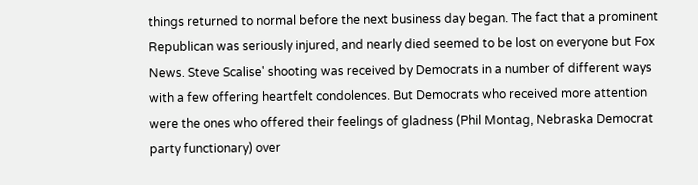things returned to normal before the next business day began. The fact that a prominent Republican was seriously injured, and nearly died seemed to be lost on everyone but Fox News. Steve Scalise' shooting was received by Democrats in a number of different ways with a few offering heartfelt condolences. But Democrats who received more attention were the ones who offered their feelings of gladness (Phil Montag, Nebraska Democrat party functionary) over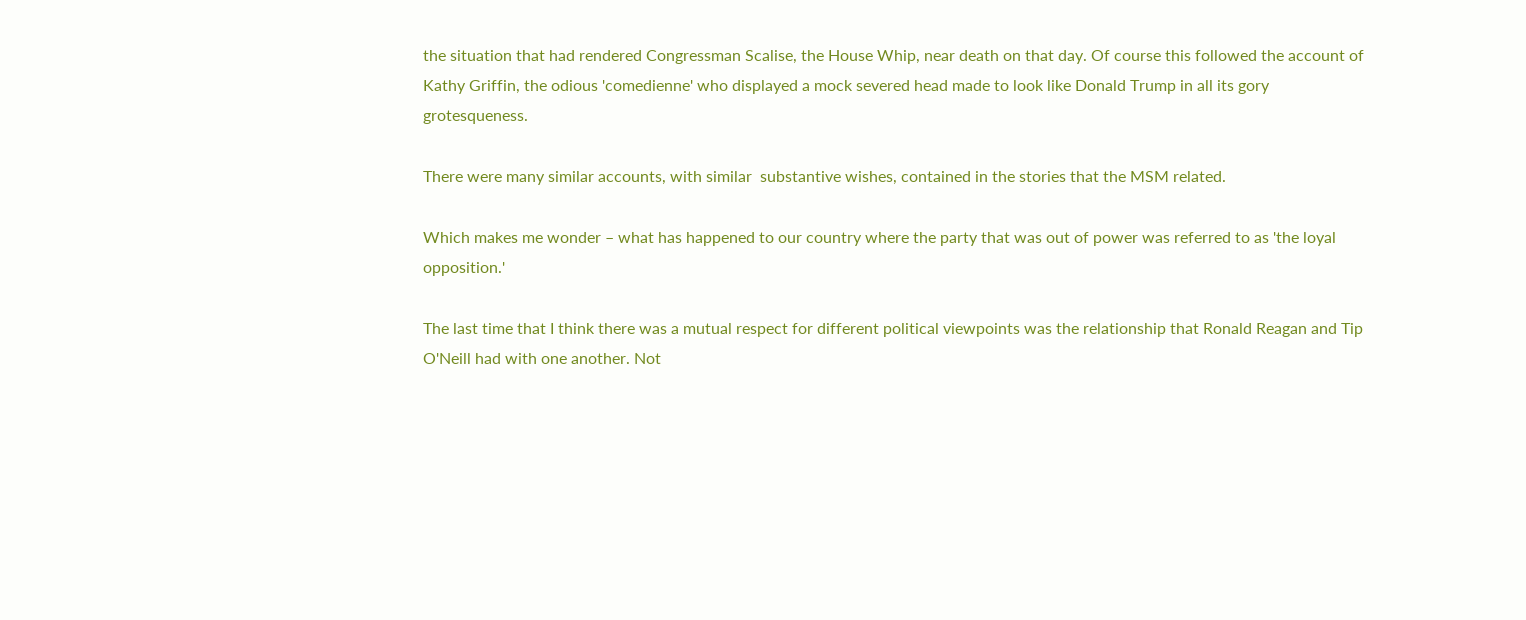the situation that had rendered Congressman Scalise, the House Whip, near death on that day. Of course this followed the account of Kathy Griffin, the odious 'comedienne' who displayed a mock severed head made to look like Donald Trump in all its gory grotesqueness.

There were many similar accounts, with similar  substantive wishes, contained in the stories that the MSM related.

Which makes me wonder – what has happened to our country where the party that was out of power was referred to as 'the loyal opposition.'

The last time that I think there was a mutual respect for different political viewpoints was the relationship that Ronald Reagan and Tip O'Neill had with one another. Not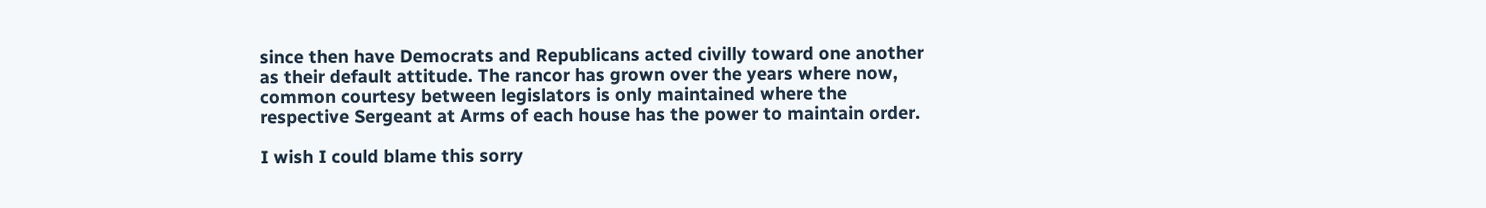since then have Democrats and Republicans acted civilly toward one another as their default attitude. The rancor has grown over the years where now, common courtesy between legislators is only maintained where the respective Sergeant at Arms of each house has the power to maintain order.

I wish I could blame this sorry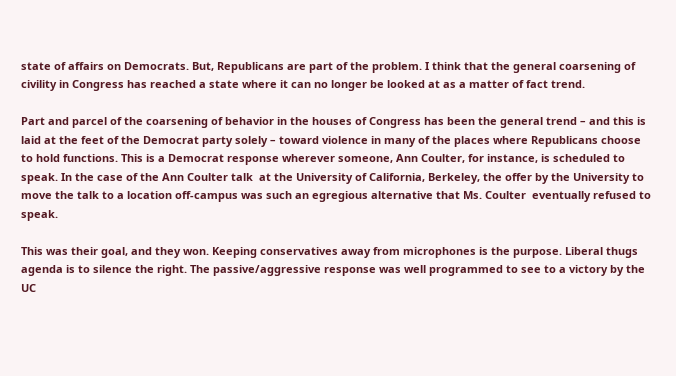state of affairs on Democrats. But, Republicans are part of the problem. I think that the general coarsening of civility in Congress has reached a state where it can no longer be looked at as a matter of fact trend.

Part and parcel of the coarsening of behavior in the houses of Congress has been the general trend – and this is laid at the feet of the Democrat party solely – toward violence in many of the places where Republicans choose to hold functions. This is a Democrat response wherever someone, Ann Coulter, for instance, is scheduled to speak. In the case of the Ann Coulter talk  at the University of California, Berkeley, the offer by the University to move the talk to a location off-campus was such an egregious alternative that Ms. Coulter  eventually refused to speak.

This was their goal, and they won. Keeping conservatives away from microphones is the purpose. Liberal thugs agenda is to silence the right. The passive/aggressive response was well programmed to see to a victory by the UC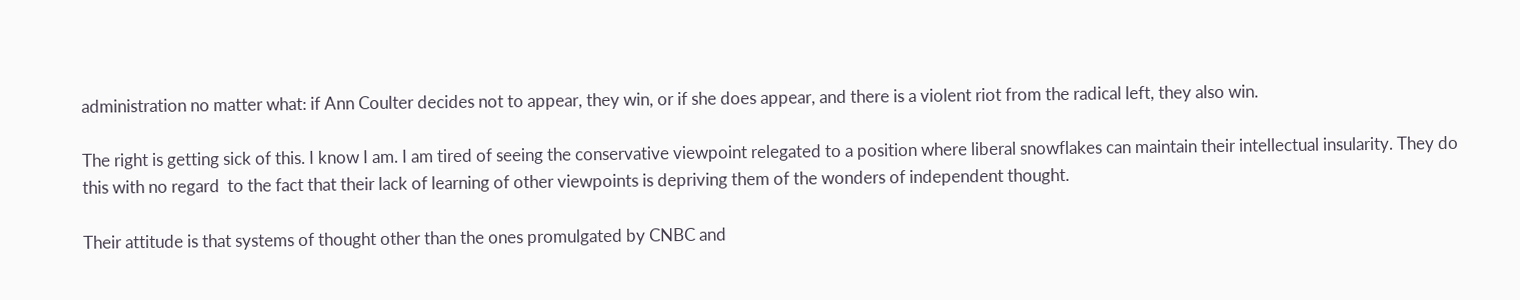administration no matter what: if Ann Coulter decides not to appear, they win, or if she does appear, and there is a violent riot from the radical left, they also win.

The right is getting sick of this. I know I am. I am tired of seeing the conservative viewpoint relegated to a position where liberal snowflakes can maintain their intellectual insularity. They do this with no regard  to the fact that their lack of learning of other viewpoints is depriving them of the wonders of independent thought.

Their attitude is that systems of thought other than the ones promulgated by CNBC and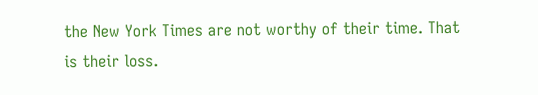the New York Times are not worthy of their time. That is their loss.